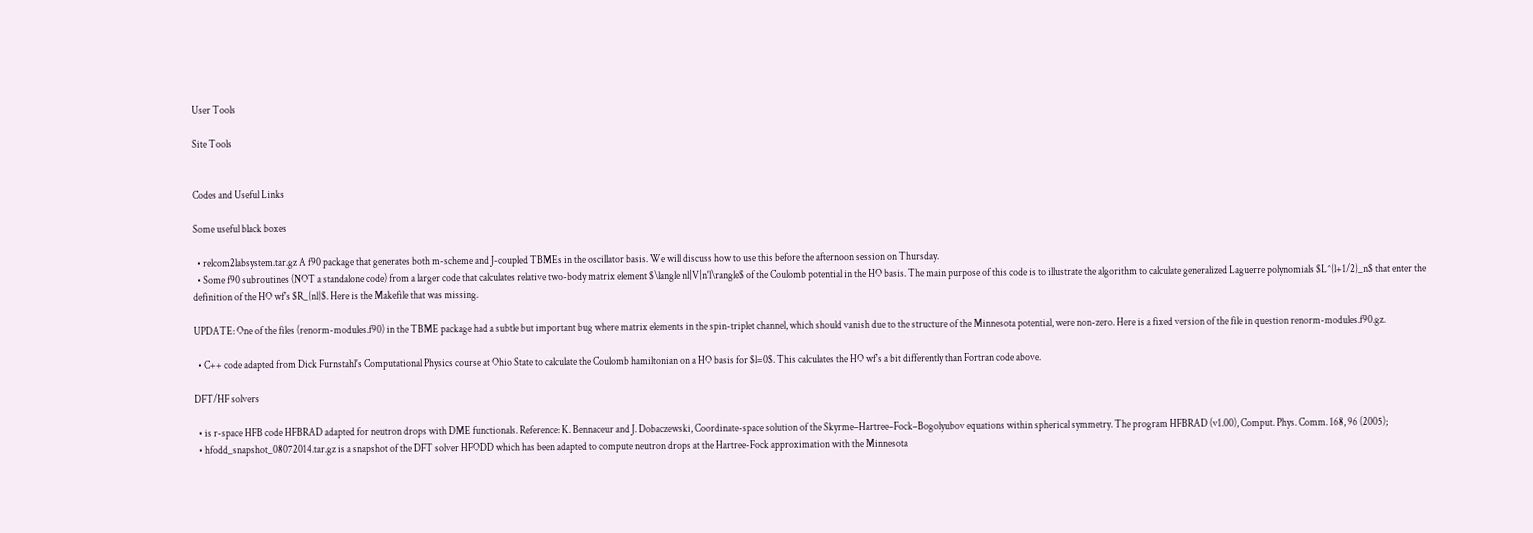User Tools

Site Tools


Codes and Useful Links

Some useful black boxes

  • relcom2labsystem.tar.gz A f90 package that generates both m-scheme and J-coupled TBMEs in the oscillator basis. We will discuss how to use this before the afternoon session on Thursday.
  • Some f90 subroutines (NOT a standalone code) from a larger code that calculates relative two-body matrix element $\langle nl|V|n'l\rangle$ of the Coulomb potential in the HO basis. The main purpose of this code is to illustrate the algorithm to calculate generalized Laguerre polynomials $L^{l+1/2}_n$ that enter the definition of the HO wf's $R_{nl}$. Here is the Makefile that was missing.

UPDATE: One of the files (renorm-modules.f90) in the TBME package had a subtle but important bug where matrix elements in the spin-triplet channel, which should vanish due to the structure of the Minnesota potential, were non-zero. Here is a fixed version of the file in question renorm-modules.f90.gz.

  • C++ code adapted from Dick Furnstahl's Computational Physics course at Ohio State to calculate the Coulomb hamiltonian on a HO basis for $l=0$. This calculates the HO wf's a bit differently than Fortran code above.

DFT/HF solvers

  • is r-space HFB code HFBRAD adapted for neutron drops with DME functionals. Reference: K. Bennaceur and J. Dobaczewski, Coordinate-space solution of the Skyrme–Hartree–Fock–Bogolyubov equations within spherical symmetry. The program HFBRAD (v1.00), Comput. Phys. Comm. 168, 96 (2005);
  • hfodd_snapshot_08072014.tar.gz is a snapshot of the DFT solver HFODD which has been adapted to compute neutron drops at the Hartree-Fock approximation with the Minnesota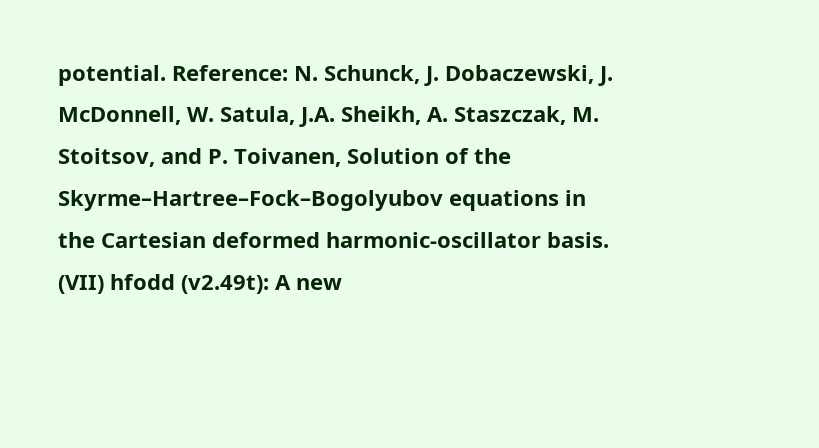potential. Reference: N. Schunck, J. Dobaczewski, J. McDonnell, W. Satula, J.A. Sheikh, A. Staszczak, M. Stoitsov, and P. Toivanen, Solution of the Skyrme–Hartree–Fock–Bogolyubov equations in the Cartesian deformed harmonic-oscillator basis. (VII) hfodd (v2.49t): A new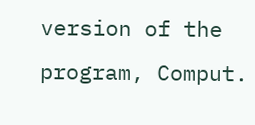version of the program, Comput.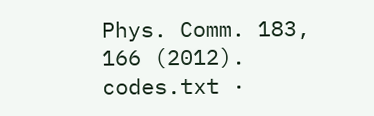Phys. Comm. 183, 166 (2012).
codes.txt ·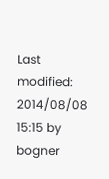Last modified: 2014/08/08 15:15 by bogner